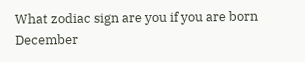What zodiac sign are you if you are born December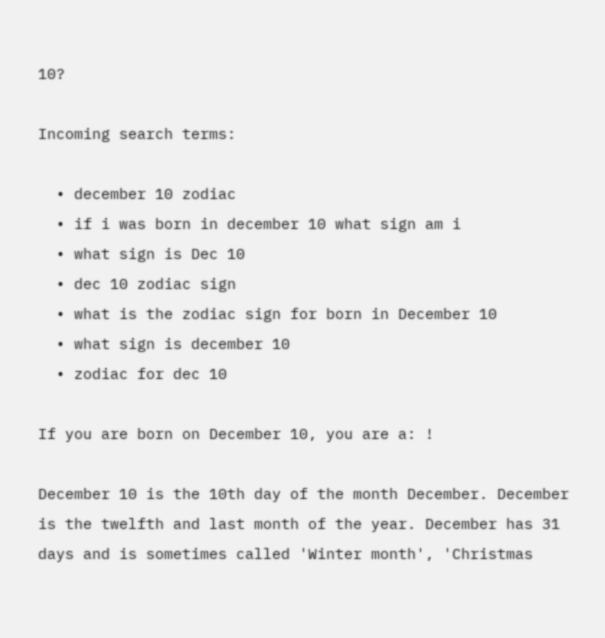10?

Incoming search terms:

  • december 10 zodiac
  • if i was born in december 10 what sign am i
  • what sign is Dec 10
  • dec 10 zodiac sign
  • what is the zodiac sign for born in December 10
  • what sign is december 10
  • zodiac for dec 10

If you are born on December 10, you are a: !

December 10 is the 10th day of the month December. December is the twelfth and last month of the year. December has 31 days and is sometimes called 'Winter month', 'Christmas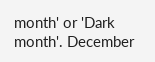month' or 'Dark month'. December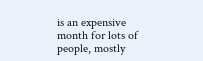is an expensive month for lots of people, mostly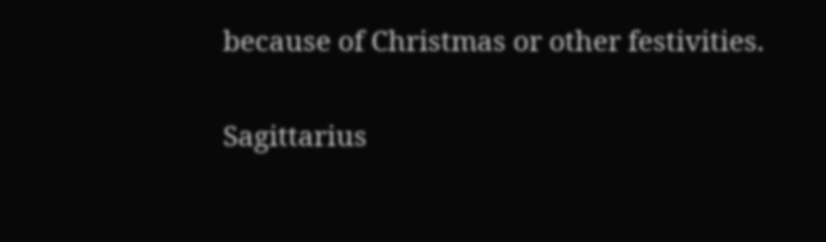because of Christmas or other festivities.

Sagittarius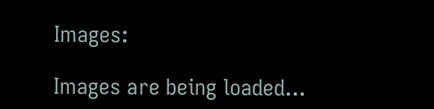Images:

Images are being loaded...